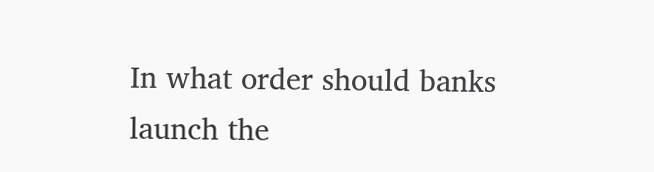In what order should banks launch the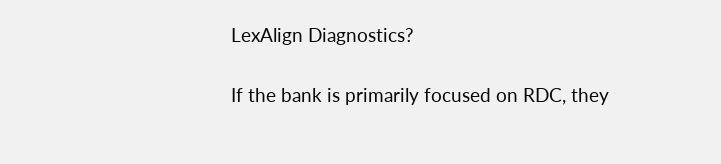LexAlign Diagnostics?

If the bank is primarily focused on RDC, they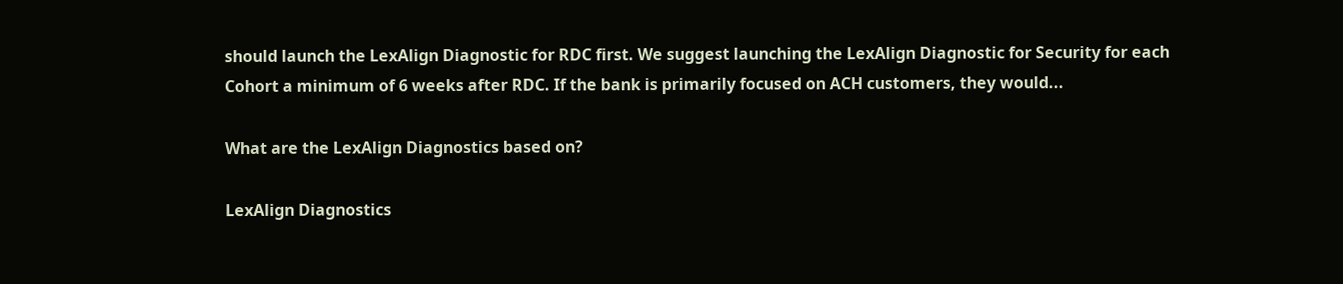should launch the LexAlign Diagnostic for RDC first. We suggest launching the LexAlign Diagnostic for Security for each Cohort a minimum of 6 weeks after RDC. If the bank is primarily focused on ACH customers, they would...

What are the LexAlign Diagnostics based on?

LexAlign Diagnostics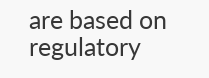are based on regulatory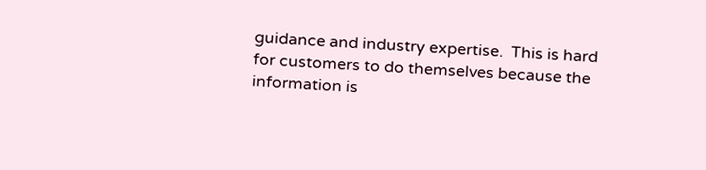guidance and industry expertise.  This is hard for customers to do themselves because the information is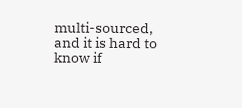multi-sourced, and it is hard to know if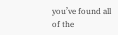you’ve found all of the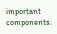important components.